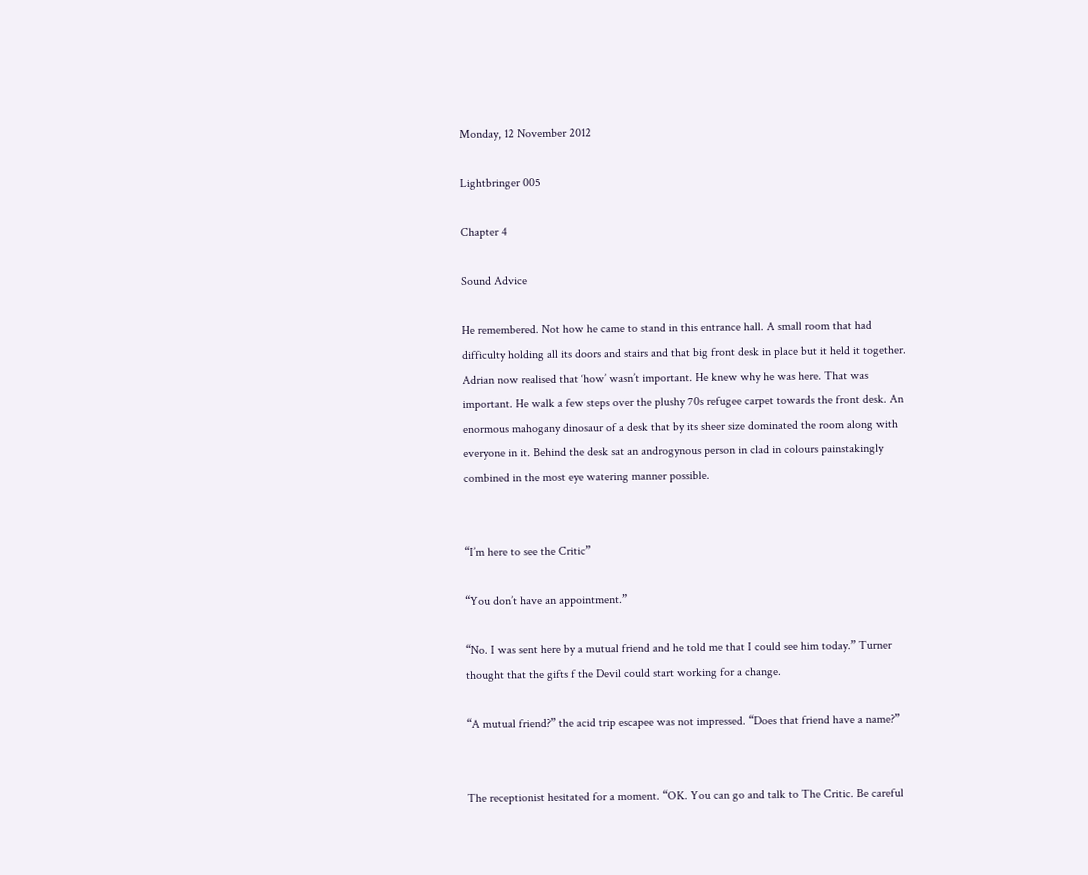Monday, 12 November 2012

Lightbringer 005

Chapter 4

Sound Advice

He remembered. Not how he came to stand in this entrance hall. A small room that had difficulty holding all its doors and stairs and that big front desk in place but it held it together. Adrian now realised that ‘how’ wasn’t important. He knew why he was here. That was important. He walk a few steps over the plushy 70s refugee carpet towards the front desk. An enormous mahogany dinosaur of a desk that by its sheer size dominated the room along with everyone in it. Behind the desk sat an androgynous person in clad in colours painstakingly combined in the most eye watering manner possible.


“I’m here to see the Critic”

“You don’t have an appointment.”

“No. I was sent here by a mutual friend and he told me that I could see him today.” Turner thought that the gifts f the Devil could start working for a change.

“A mutual friend?” the acid trip escapee was not impressed. “Does that friend have a name?”


The receptionist hesitated for a moment. “OK. You can go and talk to The Critic. Be careful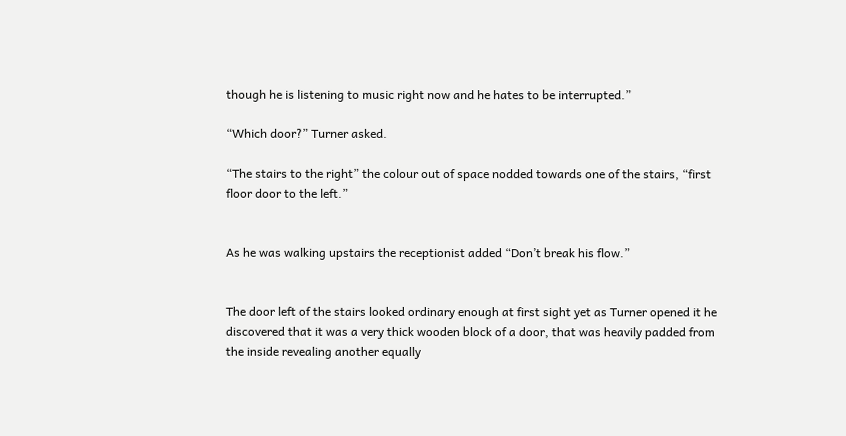though he is listening to music right now and he hates to be interrupted.”

“Which door?” Turner asked.

“The stairs to the right” the colour out of space nodded towards one of the stairs, “first floor door to the left.”


As he was walking upstairs the receptionist added “Don’t break his flow.”


The door left of the stairs looked ordinary enough at first sight yet as Turner opened it he discovered that it was a very thick wooden block of a door, that was heavily padded from the inside revealing another equally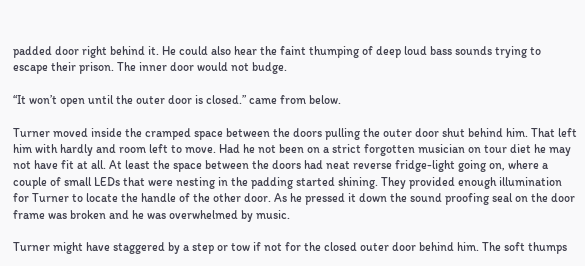padded door right behind it. He could also hear the faint thumping of deep loud bass sounds trying to escape their prison. The inner door would not budge.

“It won’t open until the outer door is closed.” came from below.

Turner moved inside the cramped space between the doors pulling the outer door shut behind him. That left him with hardly and room left to move. Had he not been on a strict forgotten musician on tour diet he may not have fit at all. At least the space between the doors had neat reverse fridge-light going on, where a couple of small LEDs that were nesting in the padding started shining. They provided enough illumination for Turner to locate the handle of the other door. As he pressed it down the sound proofing seal on the door frame was broken and he was overwhelmed by music.

Turner might have staggered by a step or tow if not for the closed outer door behind him. The soft thumps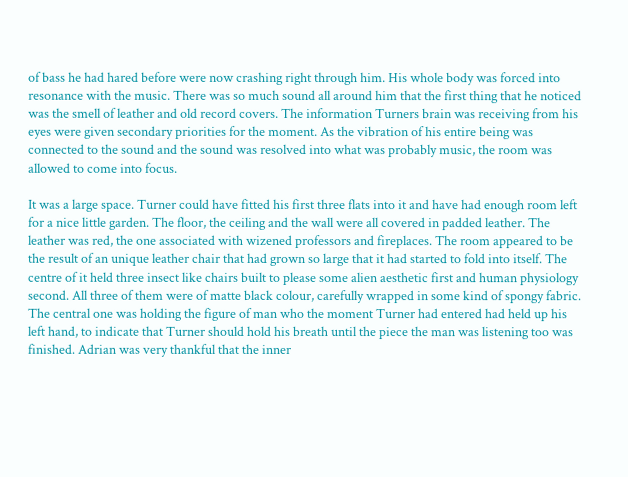of bass he had hared before were now crashing right through him. His whole body was forced into resonance with the music. There was so much sound all around him that the first thing that he noticed was the smell of leather and old record covers. The information Turners brain was receiving from his eyes were given secondary priorities for the moment. As the vibration of his entire being was connected to the sound and the sound was resolved into what was probably music, the room was allowed to come into focus.

It was a large space. Turner could have fitted his first three flats into it and have had enough room left for a nice little garden. The floor, the ceiling and the wall were all covered in padded leather. The leather was red, the one associated with wizened professors and fireplaces. The room appeared to be the result of an unique leather chair that had grown so large that it had started to fold into itself. The centre of it held three insect like chairs built to please some alien aesthetic first and human physiology second. All three of them were of matte black colour, carefully wrapped in some kind of spongy fabric. The central one was holding the figure of man who the moment Turner had entered had held up his left hand, to indicate that Turner should hold his breath until the piece the man was listening too was finished. Adrian was very thankful that the inner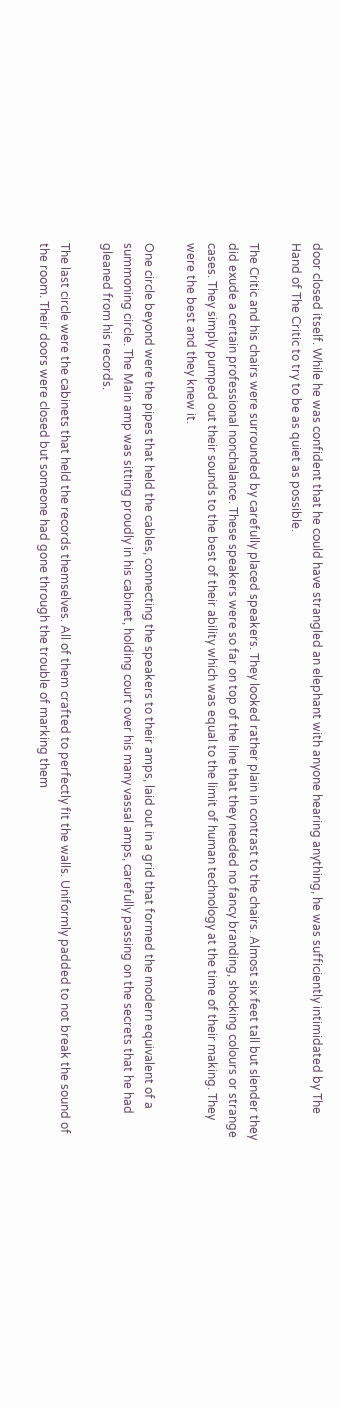door closed itself. While he was confident that he could have strangled an elephant with anyone hearing anything, he was sufficiently intimidated by The Hand of The Critic to try to be as quiet as possible.

The Critic and his chairs were surrounded by carefully placed speakers. They looked rather plain in contrast to the chairs. Almost six feet tall but slender they did exude a certain professional nonchalance. These speakers were so far on top of the line that they needed no fancy branding, shocking colours or strange cases. They simply pumped out their sounds to the best of their ability which was equal to the limit of human technology at the time of their making. They were the best and they knew it.

One circle beyond were the pipes that held the cables, connecting the speakers to their amps, laid out in a grid that formed the modern equivalent of a summoning circle. The Main amp was sitting proudly in his cabinet, holding court over his many vassal amps, carefully passing on the secrets that he had gleaned from his records.

The last circle were the cabinets that held the records themselves. All of them crafted to perfectly fit the walls. Uniformly padded to not break the sound of the room. Their doors were closed but someone had gone through the trouble of marking them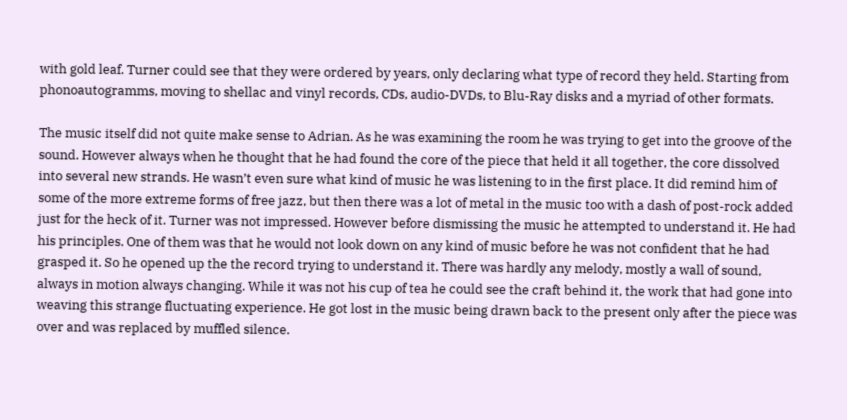with gold leaf. Turner could see that they were ordered by years, only declaring what type of record they held. Starting from phonoautogramms, moving to shellac and vinyl records, CDs, audio-DVDs, to Blu-Ray disks and a myriad of other formats.

The music itself did not quite make sense to Adrian. As he was examining the room he was trying to get into the groove of the sound. However always when he thought that he had found the core of the piece that held it all together, the core dissolved into several new strands. He wasn’t even sure what kind of music he was listening to in the first place. It did remind him of some of the more extreme forms of free jazz, but then there was a lot of metal in the music too with a dash of post-rock added just for the heck of it. Turner was not impressed. However before dismissing the music he attempted to understand it. He had his principles. One of them was that he would not look down on any kind of music before he was not confident that he had grasped it. So he opened up the the record trying to understand it. There was hardly any melody, mostly a wall of sound, always in motion always changing. While it was not his cup of tea he could see the craft behind it, the work that had gone into weaving this strange fluctuating experience. He got lost in the music being drawn back to the present only after the piece was over and was replaced by muffled silence.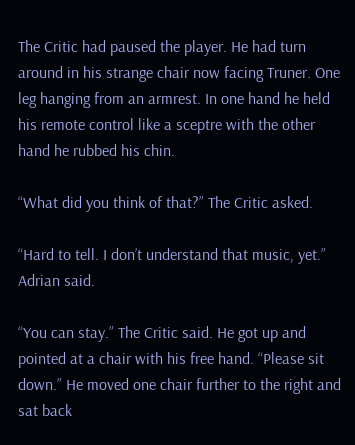The Critic had paused the player. He had turn around in his strange chair now facing Truner. One leg hanging from an armrest. In one hand he held his remote control like a sceptre with the other hand he rubbed his chin.

“What did you think of that?” The Critic asked.

“Hard to tell. I don’t understand that music, yet.” Adrian said.

“You can stay.” The Critic said. He got up and pointed at a chair with his free hand. “Please sit down.” He moved one chair further to the right and sat back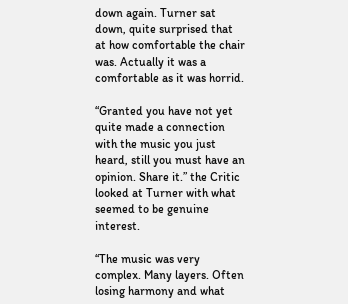down again. Turner sat down, quite surprised that at how comfortable the chair was. Actually it was a comfortable as it was horrid.

“Granted you have not yet quite made a connection with the music you just heard, still you must have an opinion. Share it.” the Critic looked at Turner with what seemed to be genuine interest.

“The music was very complex. Many layers. Often losing harmony and what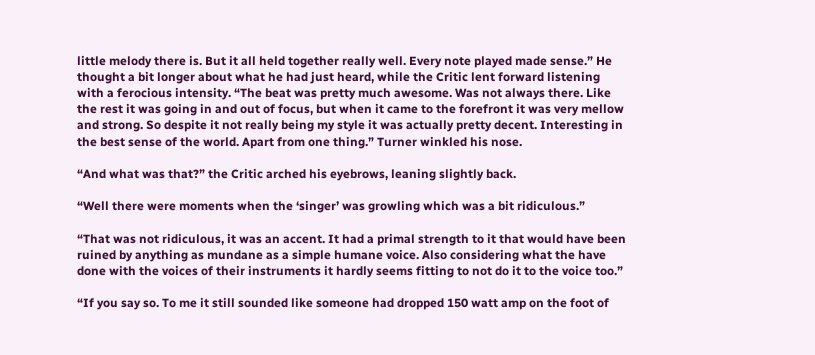little melody there is. But it all held together really well. Every note played made sense.” He thought a bit longer about what he had just heard, while the Critic lent forward listening with a ferocious intensity. “The beat was pretty much awesome. Was not always there. Like the rest it was going in and out of focus, but when it came to the forefront it was very mellow and strong. So despite it not really being my style it was actually pretty decent. Interesting in the best sense of the world. Apart from one thing.” Turner winkled his nose.

“And what was that?” the Critic arched his eyebrows, leaning slightly back.

“Well there were moments when the ‘singer’ was growling which was a bit ridiculous.”

“That was not ridiculous, it was an accent. It had a primal strength to it that would have been ruined by anything as mundane as a simple humane voice. Also considering what the have done with the voices of their instruments it hardly seems fitting to not do it to the voice too.”

“If you say so. To me it still sounded like someone had dropped 150 watt amp on the foot of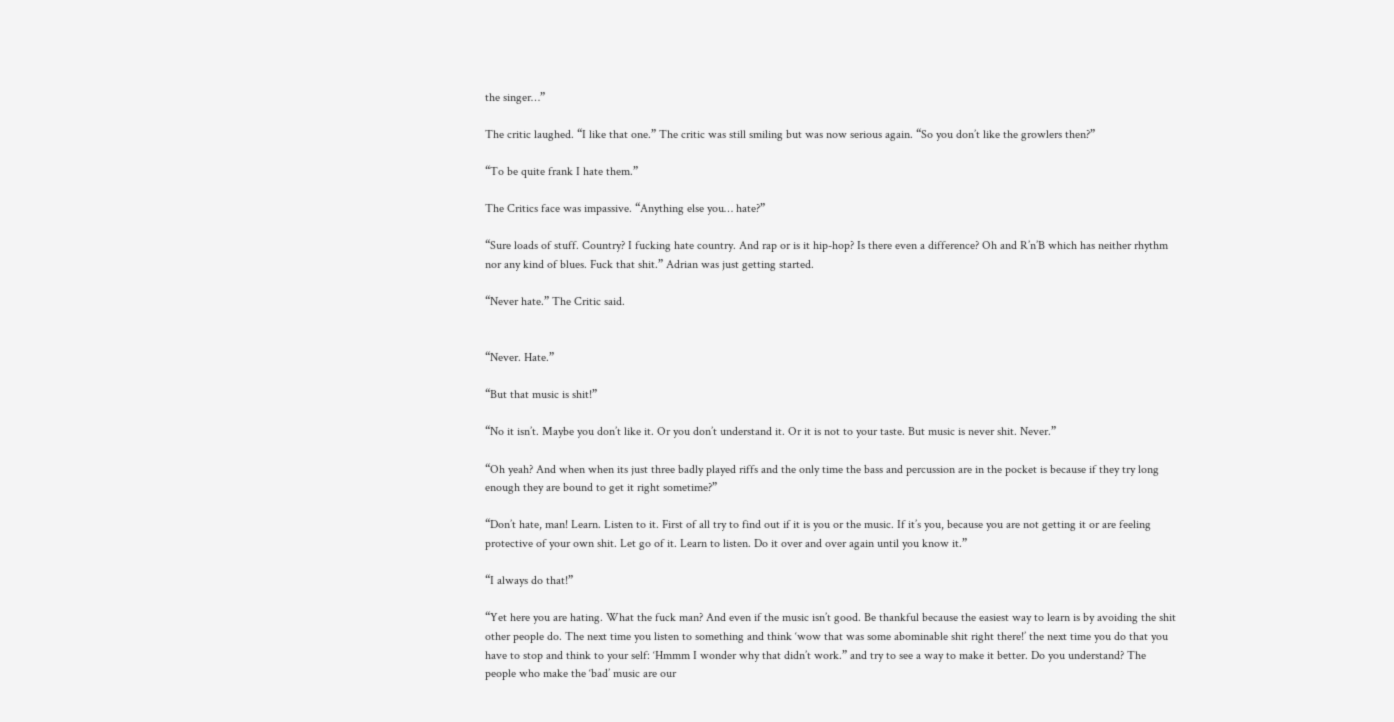the singer…”

The critic laughed. “I like that one.” The critic was still smiling but was now serious again. “So you don’t like the growlers then?”

“To be quite frank I hate them.”

The Critics face was impassive. “Anything else you… hate?”

“Sure loads of stuff. Country? I fucking hate country. And rap or is it hip-hop? Is there even a difference? Oh and R’n’B which has neither rhythm nor any kind of blues. Fuck that shit.” Adrian was just getting started.

“Never hate.” The Critic said.


“Never. Hate.”

“But that music is shit!”

“No it isn’t. Maybe you don’t like it. Or you don’t understand it. Or it is not to your taste. But music is never shit. Never.”

“Oh yeah? And when when its just three badly played riffs and the only time the bass and percussion are in the pocket is because if they try long enough they are bound to get it right sometime?”

“Don’t hate, man! Learn. Listen to it. First of all try to find out if it is you or the music. If it’s you, because you are not getting it or are feeling protective of your own shit. Let go of it. Learn to listen. Do it over and over again until you know it.”

“I always do that!”

“Yet here you are hating. What the fuck man? And even if the music isn’t good. Be thankful because the easiest way to learn is by avoiding the shit other people do. The next time you listen to something and think ‘wow that was some abominable shit right there!’ the next time you do that you have to stop and think to your self: ‘Hmmm I wonder why that didn’t work.” and try to see a way to make it better. Do you understand? The people who make the ‘bad’ music are our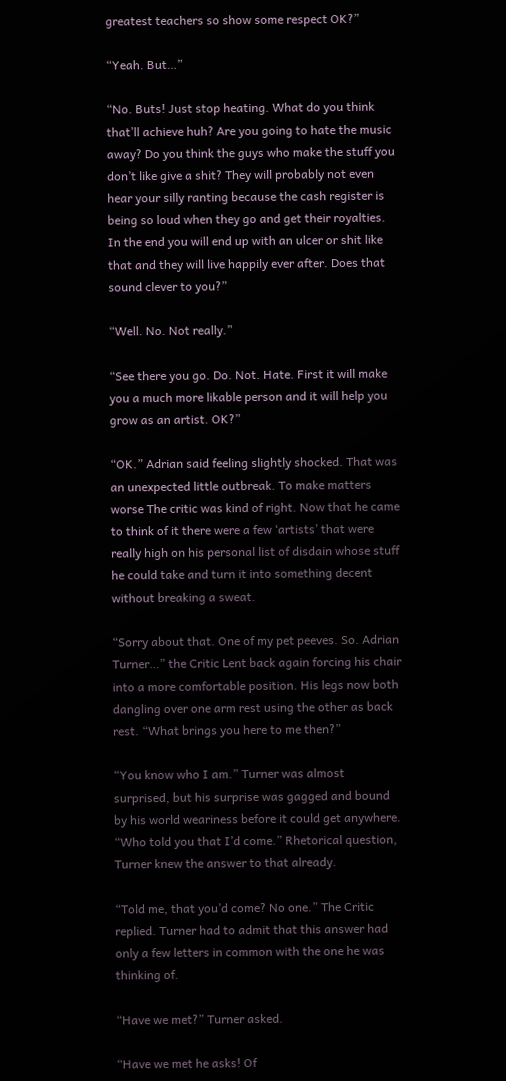greatest teachers so show some respect OK?”

“Yeah. But…”

“No. Buts! Just stop heating. What do you think that’ll achieve huh? Are you going to hate the music away? Do you think the guys who make the stuff you don’t like give a shit? They will probably not even hear your silly ranting because the cash register is being so loud when they go and get their royalties. In the end you will end up with an ulcer or shit like that and they will live happily ever after. Does that sound clever to you?”

“Well. No. Not really.”

“See there you go. Do. Not. Hate. First it will make you a much more likable person and it will help you grow as an artist. OK?”

“OK.” Adrian said feeling slightly shocked. That was an unexpected little outbreak. To make matters worse The critic was kind of right. Now that he came to think of it there were a few ‘artists’ that were really high on his personal list of disdain whose stuff he could take and turn it into something decent without breaking a sweat.

“Sorry about that. One of my pet peeves. So. Adrian Turner…” the Critic Lent back again forcing his chair into a more comfortable position. His legs now both dangling over one arm rest using the other as back rest. “What brings you here to me then?”

“You know who I am.” Turner was almost surprised, but his surprise was gagged and bound by his world weariness before it could get anywhere. “Who told you that I’d come.” Rhetorical question, Turner knew the answer to that already.

“Told me, that you’d come? No one.” The Critic replied. Turner had to admit that this answer had only a few letters in common with the one he was thinking of.

“Have we met?” Turner asked.

“Have we met he asks! Of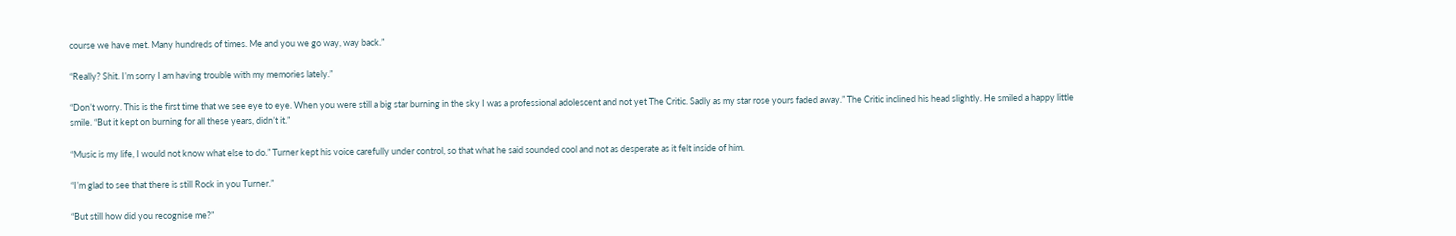course we have met. Many hundreds of times. Me and you we go way, way back.”

“Really? Shit. I’m sorry I am having trouble with my memories lately.”

“Don’t worry. This is the first time that we see eye to eye. When you were still a big star burning in the sky I was a professional adolescent and not yet The Critic. Sadly as my star rose yours faded away.” The Critic inclined his head slightly. He smiled a happy little smile. “But it kept on burning for all these years, didn’t it.”

“Music is my life, I would not know what else to do.” Turner kept his voice carefully under control, so that what he said sounded cool and not as desperate as it felt inside of him.

“I’m glad to see that there is still Rock in you Turner.”

“But still how did you recognise me?”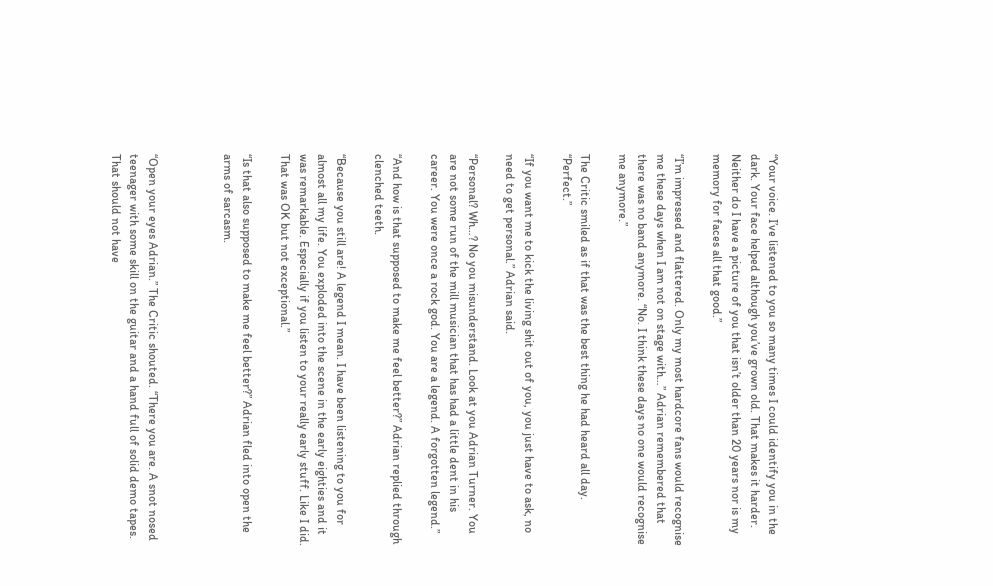“Your voice. I’ve listened to you so many times I could identify you in the dark. Your face helped although you’ve grown old. That makes it harder. Neither do I have a picture of you that isn’t older than 20 years nor is my memory for faces all that good.”

“I’m impressed and flattered. Only my most hardcore fans would recognise me these days when I am not on stage with…” Adrian remembered that there was no band anymore. “No. I think these days no one would recognise me anymore.”

The Critic smiled as if that was the best thing he had heard all day. “Perfect.”

“If you want me to kick the living shit out of you, you just have to ask, no need to get personal.” Adrian said.

“Personal? Wh…? No you misunderstand. Look at you Adrian Turner. You are not some run of the mill musician that has had a little dent in his career. You were once a rock god. You are a legend. A forgotten legend.”

“And how is that supposed to make me feel better?” Adrian replied through clenched teeth.

“Because you still are! A legend I mean. I have been listening to you for almost all my life. You exploded into the scene in the early eighties and it was remarkable. Especially if you listen to your really early stuff. Like I did. That was OK but not exceptional.”

“Is that also supposed to make me feel better?” Adrian fled into open the arms of sarcasm.



“Open your eyes Adrian.” The Critic shouted. “There you are. A snot nosed teenager with some skill on the guitar and a hand full of solid demo tapes. That should not have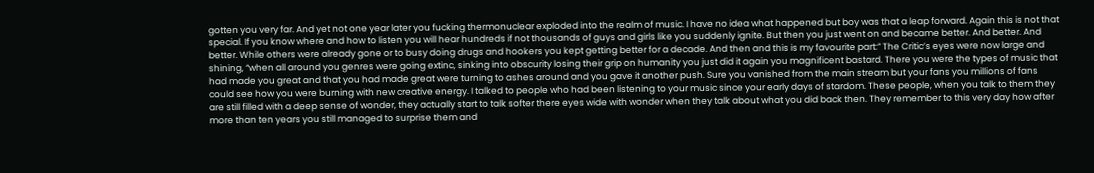gotten you very far. And yet not one year later you fucking thermonuclear exploded into the realm of music. I have no idea what happened but boy was that a leap forward. Again this is not that special. If you know where and how to listen you will hear hundreds if not thousands of guys and girls like you suddenly ignite. But then you just went on and became better. And better. And better. While others were already gone or to busy doing drugs and hookers you kept getting better for a decade. And then and this is my favourite part:” The Critic’s eyes were now large and shining, “when all around you genres were going extinc, sinking into obscurity losing their grip on humanity you just did it again you magnificent bastard. There you were the types of music that had made you great and that you had made great were turning to ashes around and you gave it another push. Sure you vanished from the main stream but your fans you millions of fans could see how you were burning with new creative energy. I talked to people who had been listening to your music since your early days of stardom. These people, when you talk to them they are still filled with a deep sense of wonder, they actually start to talk softer there eyes wide with wonder when they talk about what you did back then. They remember to this very day how after more than ten years you still managed to surprise them and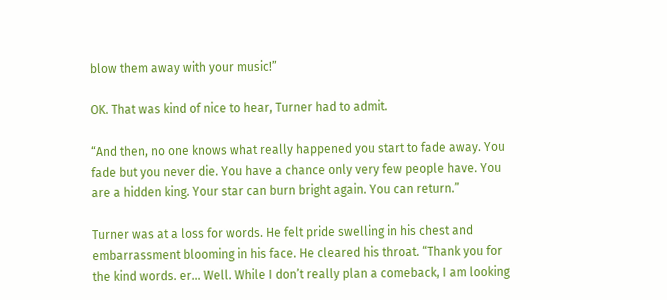blow them away with your music!”

OK. That was kind of nice to hear, Turner had to admit.

“And then, no one knows what really happened you start to fade away. You fade but you never die. You have a chance only very few people have. You are a hidden king. Your star can burn bright again. You can return.”

Turner was at a loss for words. He felt pride swelling in his chest and embarrassment blooming in his face. He cleared his throat. “Thank you for the kind words. er… Well. While I don’t really plan a comeback, I am looking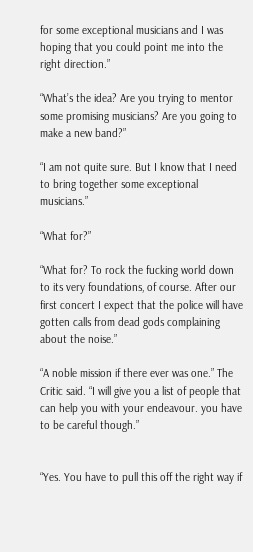for some exceptional musicians and I was hoping that you could point me into the right direction.”

“What’s the idea? Are you trying to mentor some promising musicians? Are you going to make a new band?”

“I am not quite sure. But I know that I need to bring together some exceptional musicians.”

“What for?”

“What for? To rock the fucking world down to its very foundations, of course. After our first concert I expect that the police will have gotten calls from dead gods complaining about the noise.”

“A noble mission if there ever was one.” The Critic said. “I will give you a list of people that can help you with your endeavour. you have to be careful though.”


“Yes. You have to pull this off the right way if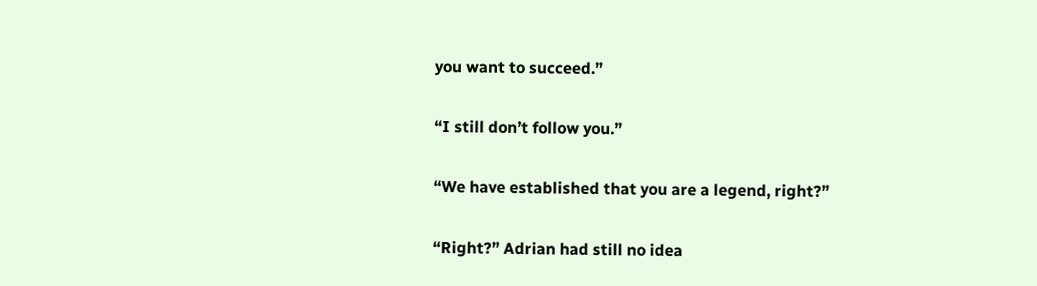you want to succeed.”

“I still don’t follow you.”

“We have established that you are a legend, right?”

“Right?” Adrian had still no idea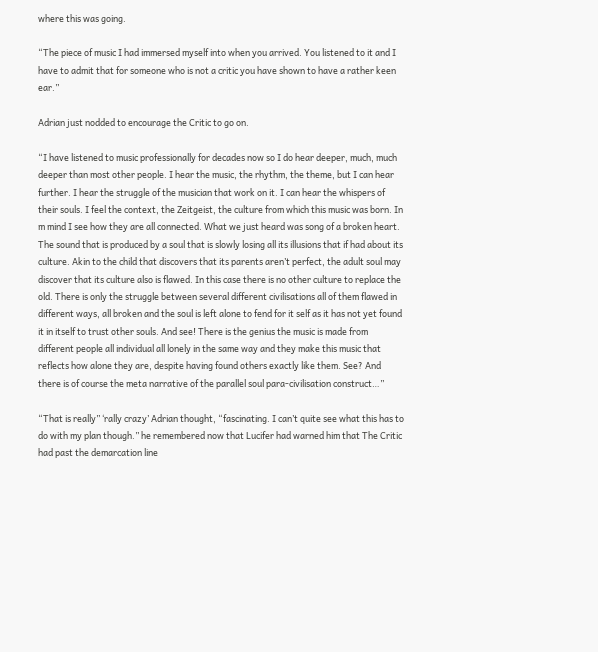where this was going.

“The piece of music I had immersed myself into when you arrived. You listened to it and I have to admit that for someone who is not a critic you have shown to have a rather keen ear.”

Adrian just nodded to encourage the Critic to go on.

“I have listened to music professionally for decades now so I do hear deeper, much, much deeper than most other people. I hear the music, the rhythm, the theme, but I can hear further. I hear the struggle of the musician that work on it. I can hear the whispers of their souls. I feel the context, the Zeitgeist, the culture from which this music was born. In m mind I see how they are all connected. What we just heard was song of a broken heart. The sound that is produced by a soul that is slowly losing all its illusions that if had about its culture. Akin to the child that discovers that its parents aren’t perfect, the adult soul may discover that its culture also is flawed. In this case there is no other culture to replace the old. There is only the struggle between several different civilisations all of them flawed in different ways, all broken and the soul is left alone to fend for it self as it has not yet found it in itself to trust other souls. And see! There is the genius the music is made from different people all individual all lonely in the same way and they make this music that reflects how alone they are, despite having found others exactly like them. See? And there is of course the meta narrative of the parallel soul para-civilisation construct…”

“That is really” ‘rally crazy’ Adrian thought, “fascinating. I can’t quite see what this has to do with my plan though.” he remembered now that Lucifer had warned him that The Critic had past the demarcation line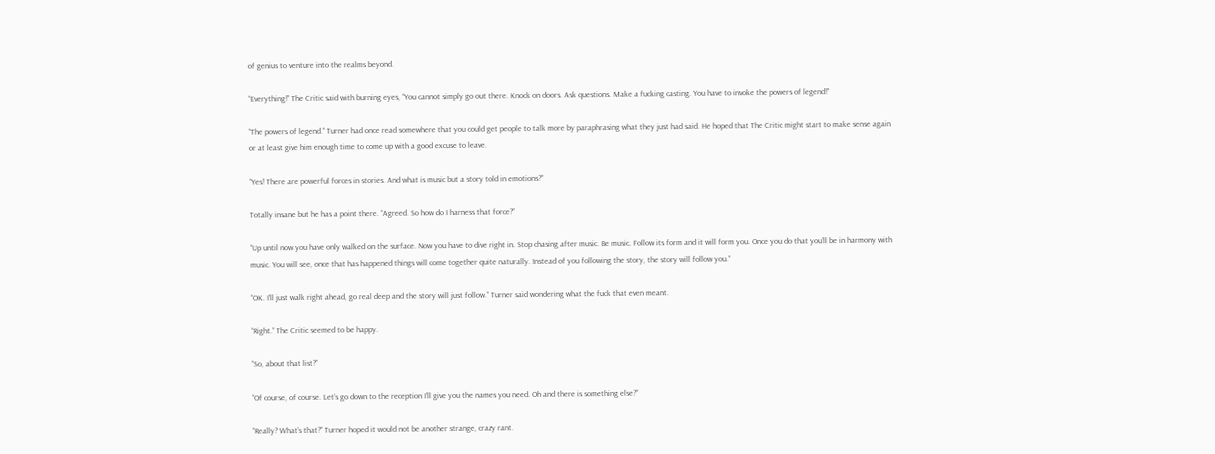of genius to venture into the realms beyond.

“Everything!” The Critic said with burning eyes, “You cannot simply go out there. Knock on doors. Ask questions. Make a fucking casting. You have to invoke the powers of legend!”

“The powers of legend.” Turner had once read somewhere that you could get people to talk more by paraphrasing what they just had said. He hoped that The Critic might start to make sense again or at least give him enough time to come up with a good excuse to leave.

“Yes! There are powerful forces in stories. And what is music but a story told in emotions?”

Totally insane but he has a point there. “Agreed. So how do I harness that force?”

“Up until now you have only walked on the surface. Now you have to dive right in. Stop chasing after music. Be music. Follow its form and it will form you. Once you do that you’ll be in harmony with music. You will see, once that has happened things will come together quite naturally. Instead of you following the story, the story will follow you.”

“OK. I’ll just walk right ahead, go real deep and the story will just follow.” Turner said wondering what the fuck that even meant.

“Right.” The Critic seemed to be happy.

“So, about that list?”

“Of course, of course. Let’s go down to the reception I’ll give you the names you need. Oh and there is something else?”

“Really? What’s that?” Turner hoped it would not be another strange, crazy rant.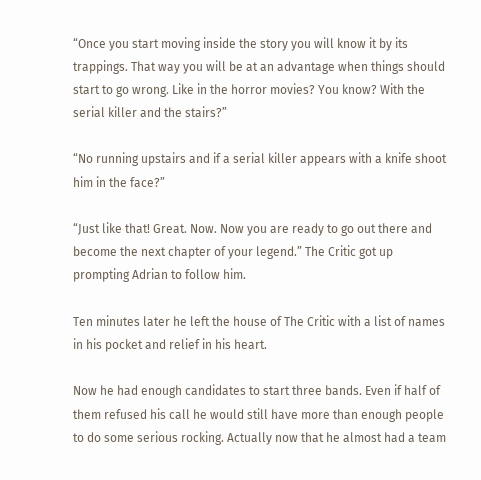“Once you start moving inside the story you will know it by its trappings. That way you will be at an advantage when things should start to go wrong. Like in the horror movies? You know? With the serial killer and the stairs?”

“No running upstairs and if a serial killer appears with a knife shoot him in the face?”

“Just like that! Great. Now. Now you are ready to go out there and become the next chapter of your legend.” The Critic got up prompting Adrian to follow him.

Ten minutes later he left the house of The Critic with a list of names in his pocket and relief in his heart.

Now he had enough candidates to start three bands. Even if half of them refused his call he would still have more than enough people to do some serious rocking. Actually now that he almost had a team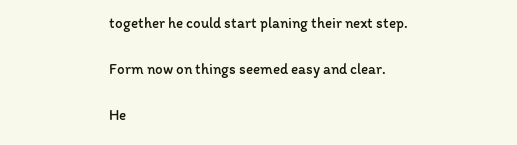together he could start planing their next step.

Form now on things seemed easy and clear.

He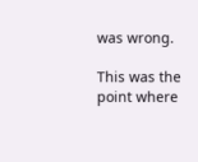was wrong.

This was the point where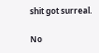shit got surreal.

No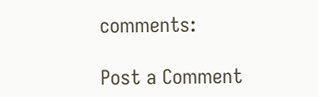comments:

Post a Comment